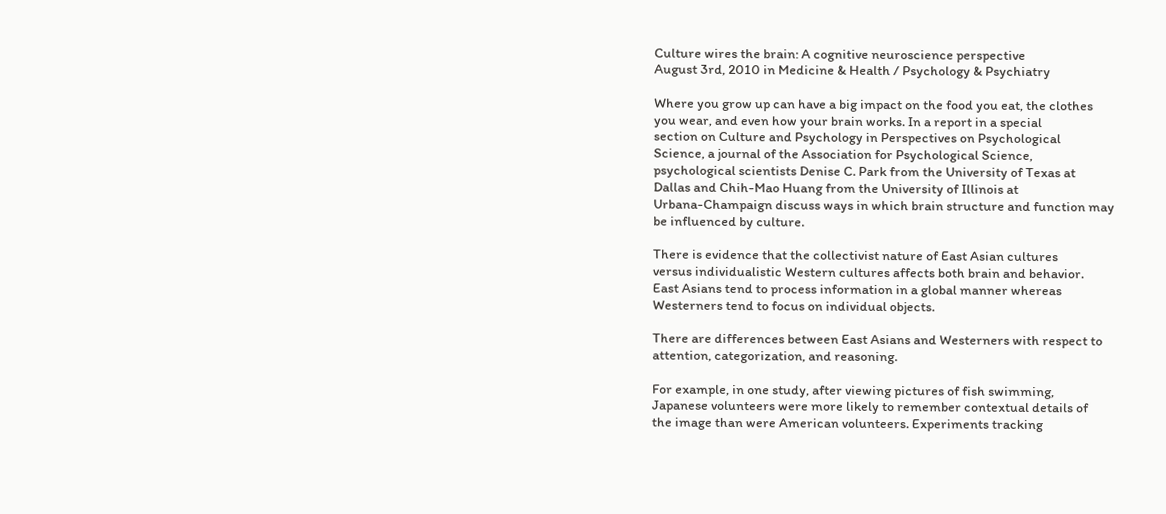Culture wires the brain: A cognitive neuroscience perspective
August 3rd, 2010 in Medicine & Health / Psychology & Psychiatry

Where you grow up can have a big impact on the food you eat, the clothes
you wear, and even how your brain works. In a report in a special
section on Culture and Psychology in Perspectives on Psychological
Science, a journal of the Association for Psychological Science,
psychological scientists Denise C. Park from the University of Texas at
Dallas and Chih-Mao Huang from the University of Illinois at
Urbana-Champaign discuss ways in which brain structure and function may
be influenced by culture.

There is evidence that the collectivist nature of East Asian cultures
versus individualistic Western cultures affects both brain and behavior.
East Asians tend to process information in a global manner whereas
Westerners tend to focus on individual objects.

There are differences between East Asians and Westerners with respect to
attention, categorization, and reasoning.

For example, in one study, after viewing pictures of fish swimming,
Japanese volunteers were more likely to remember contextual details of
the image than were American volunteers. Experiments tracking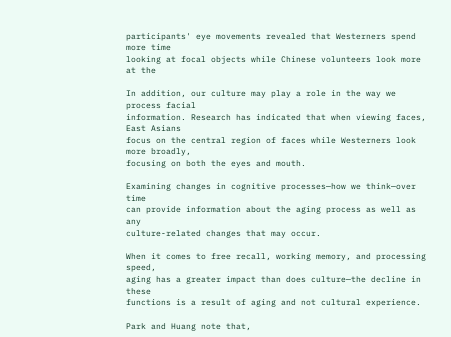participants' eye movements revealed that Westerners spend more time
looking at focal objects while Chinese volunteers look more at the

In addition, our culture may play a role in the way we process facial
information. Research has indicated that when viewing faces, East Asians
focus on the central region of faces while Westerners look more broadly,
focusing on both the eyes and mouth.

Examining changes in cognitive processes—how we think—over time
can provide information about the aging process as well as any
culture-related changes that may occur.

When it comes to free recall, working memory, and processing speed,
aging has a greater impact than does culture—the decline in these
functions is a result of aging and not cultural experience.

Park and Huang note that,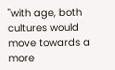"with age, both cultures would move towards a
more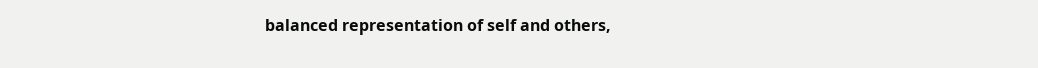balanced representation of self and others,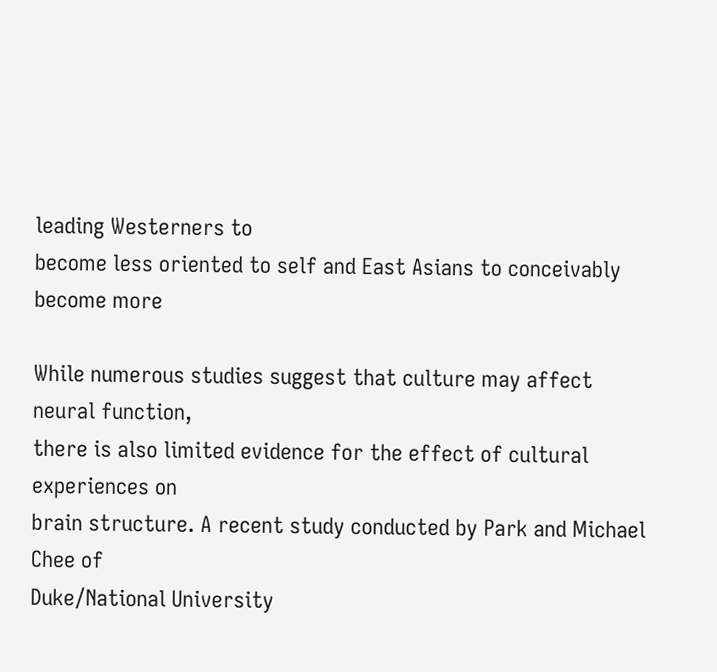leading Westerners to
become less oriented to self and East Asians to conceivably become more

While numerous studies suggest that culture may affect neural function,
there is also limited evidence for the effect of cultural experiences on
brain structure. A recent study conducted by Park and Michael Chee of
Duke/National University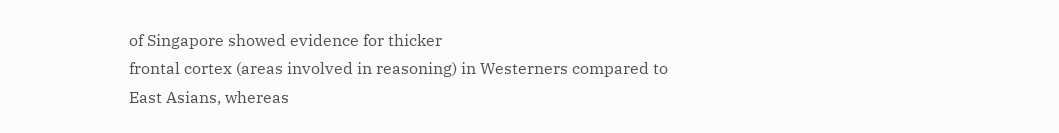of Singapore showed evidence for thicker
frontal cortex (areas involved in reasoning) in Westerners compared to
East Asians, whereas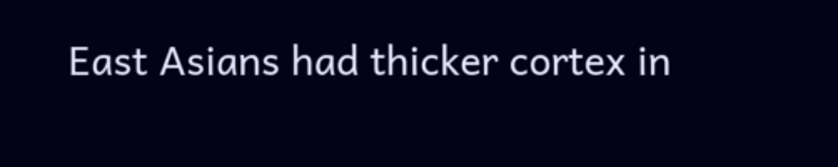East Asians had thicker cortex in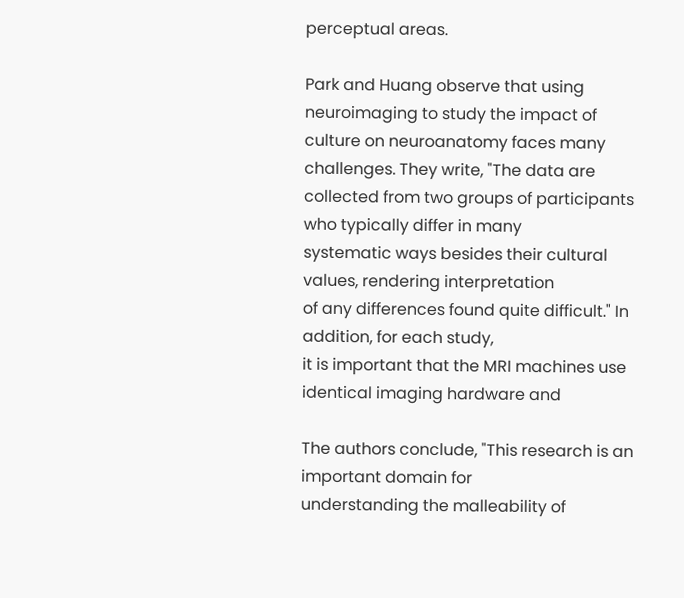perceptual areas.

Park and Huang observe that using neuroimaging to study the impact of
culture on neuroanatomy faces many challenges. They write, "The data are
collected from two groups of participants who typically differ in many
systematic ways besides their cultural values, rendering interpretation
of any differences found quite difficult." In addition, for each study,
it is important that the MRI machines use identical imaging hardware and

The authors conclude, "This research is an important domain for
understanding the malleability of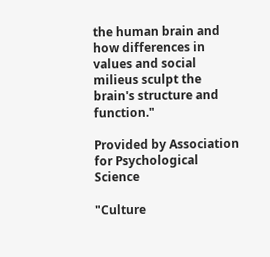the human brain and how differences in
values and social milieus sculpt the brain's structure and function."

Provided by Association for Psychological Science

"Culture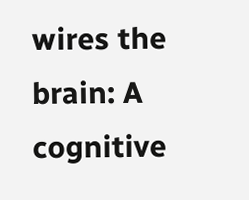wires the brain: A cognitive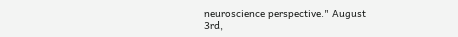neuroscience perspective." August
3rd,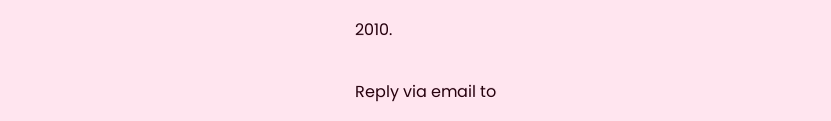2010.

Reply via email to